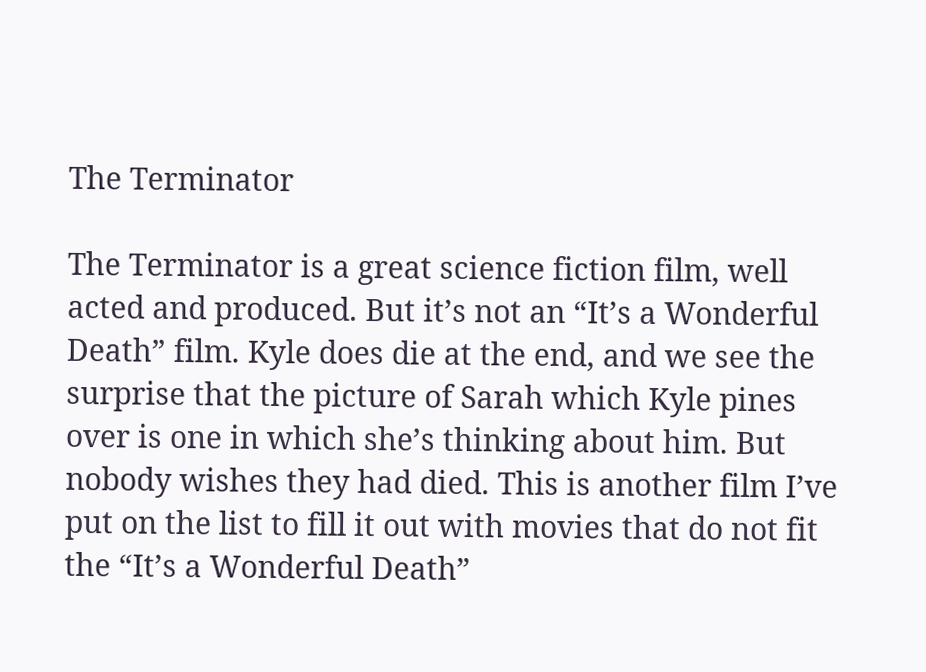The Terminator

The Terminator is a great science fiction film, well acted and produced. But it’s not an “It’s a Wonderful Death” film. Kyle does die at the end, and we see the surprise that the picture of Sarah which Kyle pines over is one in which she’s thinking about him. But nobody wishes they had died. This is another film I’ve put on the list to fill it out with movies that do not fit the “It’s a Wonderful Death”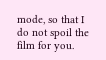mode, so that I do not spoil the film for you.